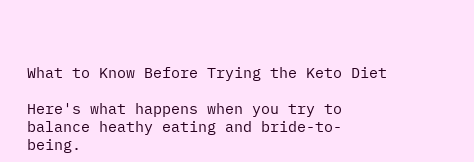What to Know Before Trying the Keto Diet

Here's what happens when you try to balance heathy eating and bride-to-being.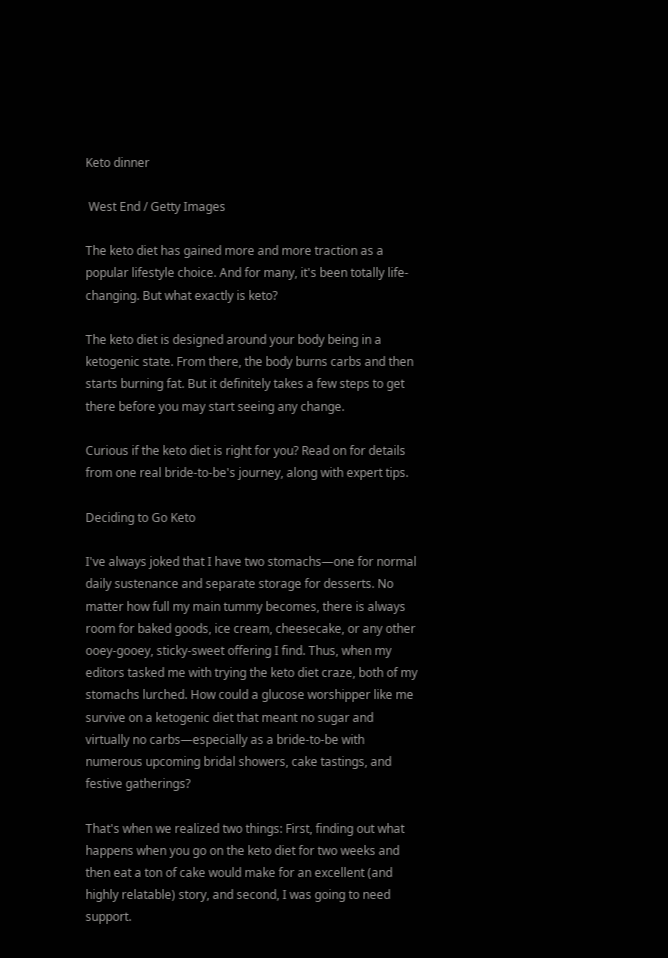Keto dinner

 West End / Getty Images

The keto diet has gained more and more traction as a popular lifestyle choice. And for many, it's been totally life-changing. But what exactly is keto?

The keto diet is designed around your body being in a ketogenic state. From there, the body burns carbs and then starts burning fat. But it definitely takes a few steps to get there before you may start seeing any change.

Curious if the keto diet is right for you? Read on for details from one real bride-to-be's journey, along with expert tips.

Deciding to Go Keto

I've always joked that I have two stomachs—one for normal daily sustenance and separate storage for desserts. No matter how full my main tummy becomes, there is always room for baked goods, ice cream, cheesecake, or any other ooey-gooey, sticky-sweet offering I find. Thus, when my editors tasked me with trying the keto diet craze, both of my stomachs lurched. How could a glucose worshipper like me survive on a ketogenic diet that meant no sugar and virtually no carbs—especially as a bride-to-be with numerous upcoming bridal showers, cake tastings, and festive gatherings?

That's when we realized two things: First, finding out what happens when you go on the keto diet for two weeks and then eat a ton of cake would make for an excellent (and highly relatable) story, and second, I was going to need support.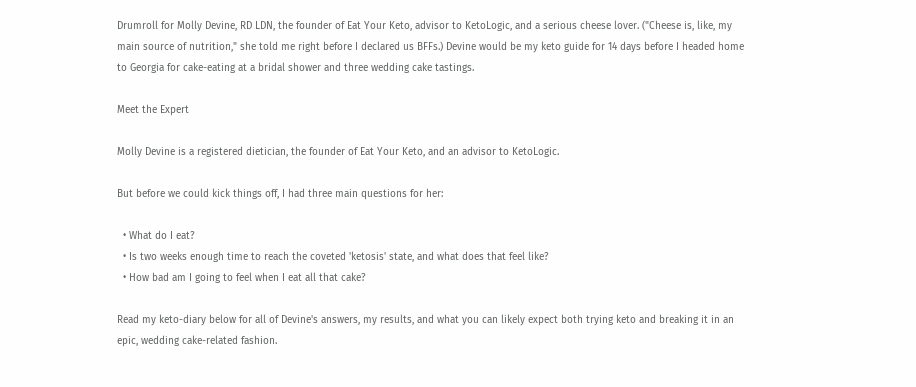Drumroll for Molly Devine, RD LDN, the founder of Eat Your Keto, advisor to KetoLogic, and a serious cheese lover. ("Cheese is, like, my main source of nutrition," she told me right before I declared us BFFs.) Devine would be my keto guide for 14 days before I headed home to Georgia for cake-eating at a bridal shower and three wedding cake tastings.

Meet the Expert

Molly Devine is a registered dietician, the founder of Eat Your Keto, and an advisor to KetoLogic.

But before we could kick things off, I had three main questions for her:

  • What do I eat?
  • Is two weeks enough time to reach the coveted 'ketosis' state, and what does that feel like?
  • How bad am I going to feel when I eat all that cake?

Read my keto-diary below for all of Devine's answers, my results, and what you can likely expect both trying keto and breaking it in an epic, wedding cake-related fashion.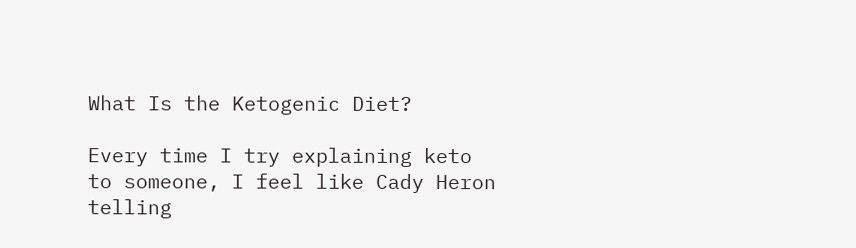What Is the Ketogenic Diet?

Every time I try explaining keto to someone, I feel like Cady Heron telling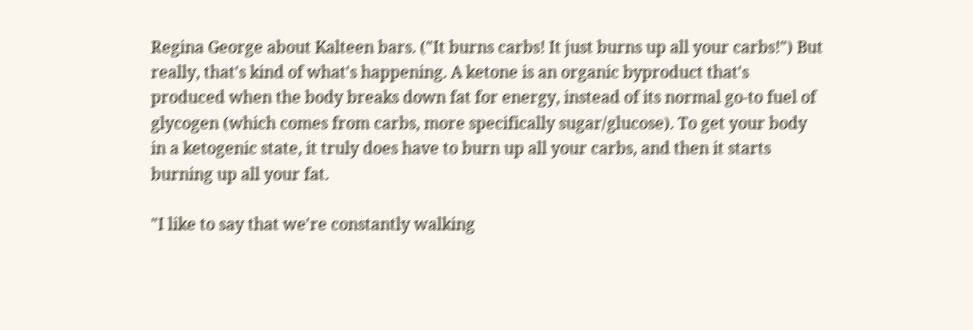Regina George about Kalteen bars. ("It burns carbs! It just burns up all your carbs!") But really, that's kind of what's happening. A ketone is an organic byproduct that's produced when the body breaks down fat for energy, instead of its normal go-to fuel of glycogen (which comes from carbs, more specifically sugar/glucose). To get your body in a ketogenic state, it truly does have to burn up all your carbs, and then it starts burning up all your fat.

"I like to say that we're constantly walking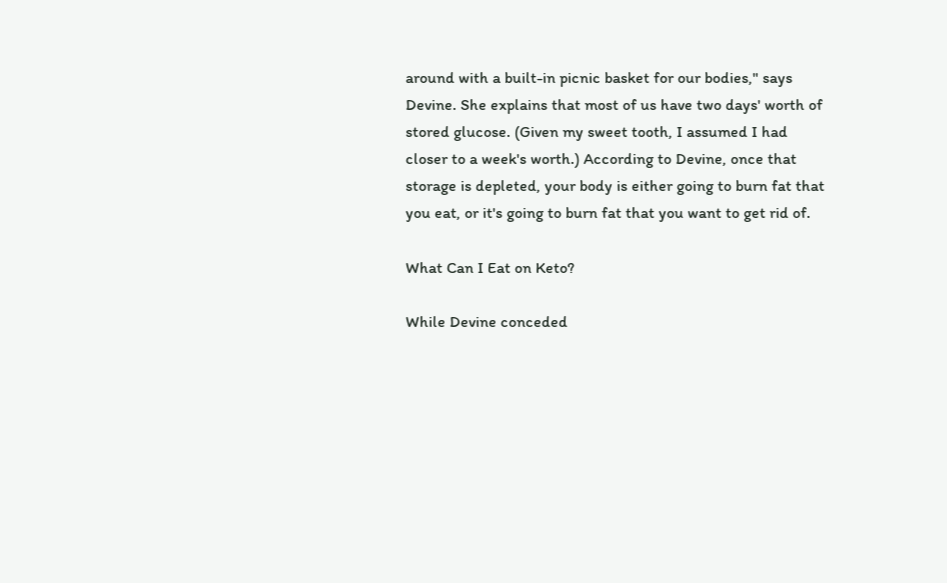around with a built-in picnic basket for our bodies," says Devine. She explains that most of us have two days' worth of stored glucose. (Given my sweet tooth, I assumed I had closer to a week's worth.) According to Devine, once that storage is depleted, your body is either going to burn fat that you eat, or it's going to burn fat that you want to get rid of.

What Can I Eat on Keto?

While Devine conceded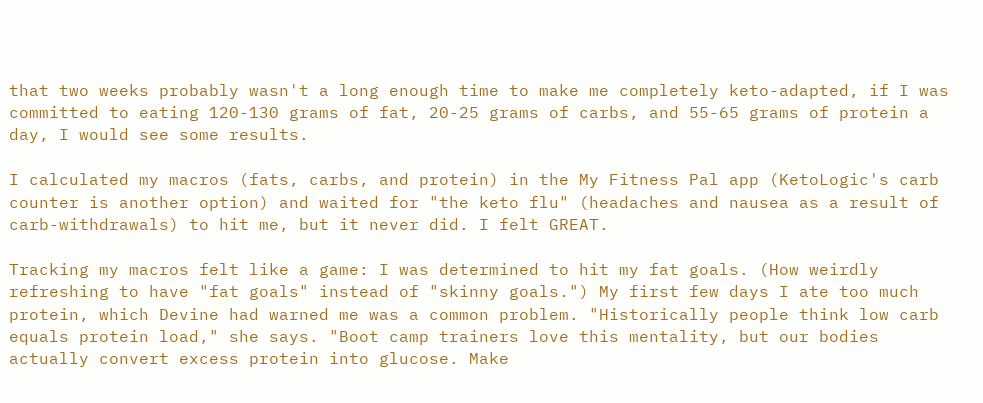that two weeks probably wasn't a long enough time to make me completely keto-adapted, if I was committed to eating 120-130 grams of fat, 20-25 grams of carbs, and 55-65 grams of protein a day, I would see some results.

I calculated my macros (fats, carbs, and protein) in the My Fitness Pal app (KetoLogic's carb counter is another option) and waited for "the keto flu" (headaches and nausea as a result of carb-withdrawals) to hit me, but it never did. I felt GREAT.

Tracking my macros felt like a game: I was determined to hit my fat goals. (How weirdly refreshing to have "fat goals" instead of "skinny goals.") My first few days I ate too much protein, which Devine had warned me was a common problem. "Historically people think low carb equals protein load," she says. "Boot camp trainers love this mentality, but our bodies actually convert excess protein into glucose. Make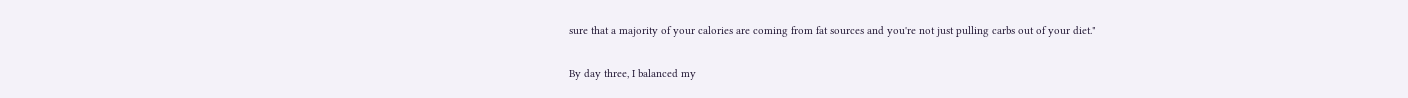sure that a majority of your calories are coming from fat sources and you're not just pulling carbs out of your diet."

By day three, I balanced my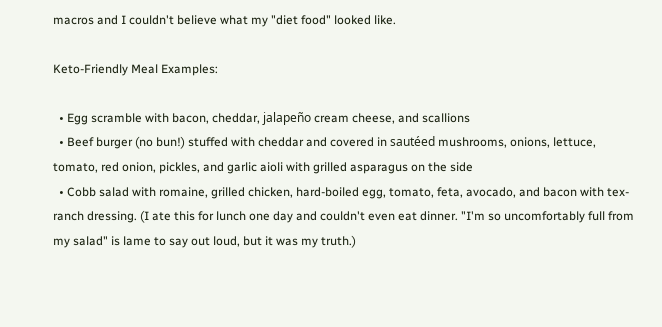macros and I couldn't believe what my "diet food" looked like.

Keto-Friendly Meal Examples:

  • Egg scramble with bacon, cheddar, jalapeño cream cheese, and scallions
  • Beef burger (no bun!) stuffed with cheddar and covered in sautéed mushrooms, onions, lettuce, tomato, red onion, pickles, and garlic aioli with grilled asparagus on the side
  • Cobb salad with romaine, grilled chicken, hard-boiled egg, tomato, feta, avocado, and bacon with tex-ranch dressing. (I ate this for lunch one day and couldn't even eat dinner. "I'm so uncomfortably full from my salad" is lame to say out loud, but it was my truth.)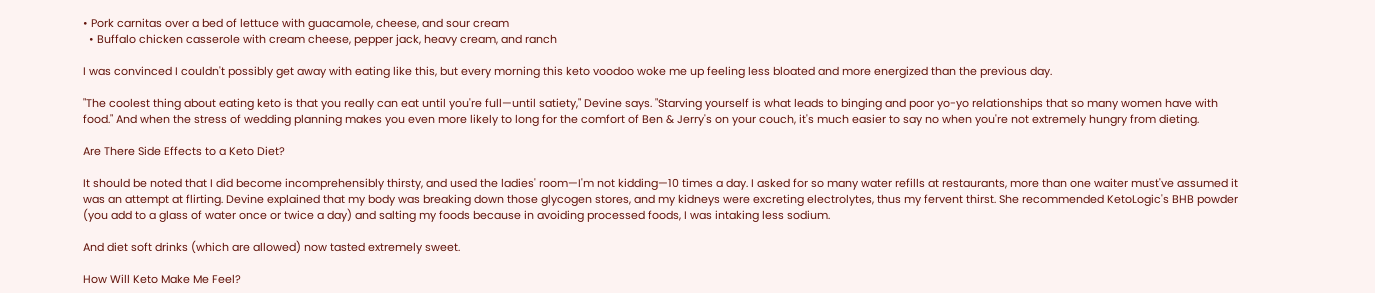• Pork carnitas over a bed of lettuce with guacamole, cheese, and sour cream
  • Buffalo chicken casserole with cream cheese, pepper jack, heavy cream, and ranch

I was convinced I couldn't possibly get away with eating like this, but every morning this keto voodoo woke me up feeling less bloated and more energized than the previous day.

"The coolest thing about eating keto is that you really can eat until you're full—until satiety," Devine says. "Starving yourself is what leads to binging and poor yo-yo relationships that so many women have with food." And when the stress of wedding planning makes you even more likely to long for the comfort of Ben & Jerry's on your couch, it's much easier to say no when you're not extremely hungry from dieting.

Are There Side Effects to a Keto Diet?

It should be noted that I did become incomprehensibly thirsty, and used the ladies' room—I'm not kidding—10 times a day. I asked for so many water refills at restaurants, more than one waiter must've assumed it was an attempt at flirting. Devine explained that my body was breaking down those glycogen stores, and my kidneys were excreting electrolytes, thus my fervent thirst. She recommended KetoLogic's BHB powder (you add to a glass of water once or twice a day) and salting my foods because in avoiding processed foods, I was intaking less sodium.

And diet soft drinks (which are allowed) now tasted extremely sweet.

How Will Keto Make Me Feel?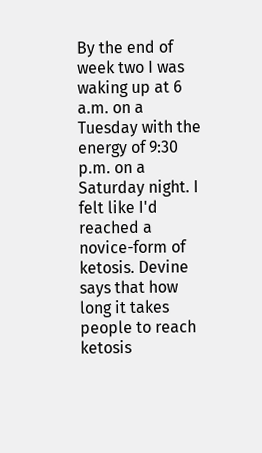By the end of week two I was waking up at 6 a.m. on a Tuesday with the energy of 9:30 p.m. on a Saturday night. I felt like I'd reached a novice-form of ketosis. Devine says that how long it takes people to reach ketosis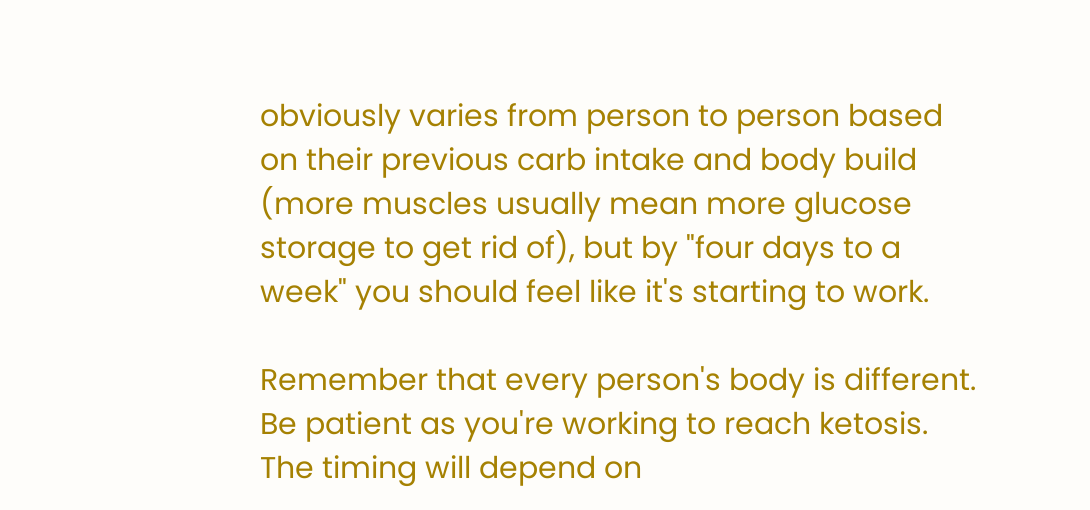obviously varies from person to person based on their previous carb intake and body build (more muscles usually mean more glucose storage to get rid of), but by "four days to a week" you should feel like it's starting to work.

Remember that every person's body is different. Be patient as you're working to reach ketosis. The timing will depend on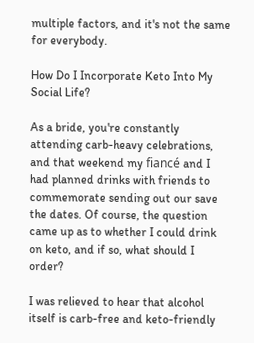multiple factors, and it's not the same for everybody.

How Do I Incorporate Keto Into My Social Life?

As a bride, you're constantly attending carb-heavy celebrations, and that weekend my fiancé and I had planned drinks with friends to commemorate sending out our save the dates. Of course, the question came up as to whether I could drink on keto, and if so, what should I order?

I was relieved to hear that alcohol itself is carb-free and keto-friendly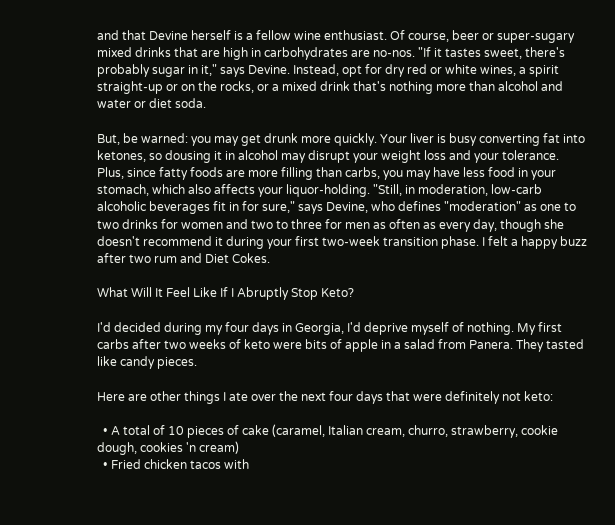and that Devine herself is a fellow wine enthusiast. Of course, beer or super-sugary mixed drinks that are high in carbohydrates are no-nos. "If it tastes sweet, there's probably sugar in it," says Devine. Instead, opt for dry red or white wines, a spirit straight-up or on the rocks, or a mixed drink that's nothing more than alcohol and water or diet soda.

But, be warned: you may get drunk more quickly. Your liver is busy converting fat into ketones, so dousing it in alcohol may disrupt your weight loss and your tolerance. Plus, since fatty foods are more filling than carbs, you may have less food in your stomach, which also affects your liquor-holding. "Still, in moderation, low-carb alcoholic beverages fit in for sure," says Devine, who defines "moderation" as one to two drinks for women and two to three for men as often as every day, though she doesn't recommend it during your first two-week transition phase. I felt a happy buzz after two rum and Diet Cokes.

What Will It Feel Like If I Abruptly Stop Keto?

I'd decided during my four days in Georgia, I'd deprive myself of nothing. My first carbs after two weeks of keto were bits of apple in a salad from Panera. They tasted like candy pieces.

Here are other things I ate over the next four days that were definitely not keto:

  • A total of 10 pieces of cake (caramel, Italian cream, churro, strawberry, cookie dough, cookies 'n cream)
  • Fried chicken tacos with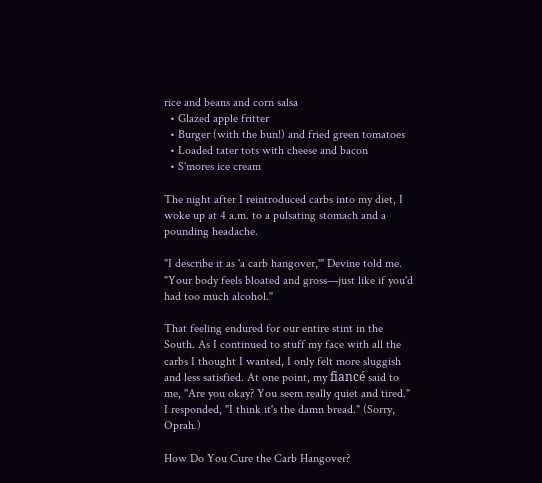rice and beans and corn salsa
  • Glazed apple fritter
  • Burger (with the bun!) and fried green tomatoes
  • Loaded tater tots with cheese and bacon
  • S'mores ice cream

The night after I reintroduced carbs into my diet, I woke up at 4 a.m. to a pulsating stomach and a pounding headache.

"I describe it as 'a carb hangover,'" Devine told me. "Your body feels bloated and gross—just like if you'd had too much alcohol."

That feeling endured for our entire stint in the South. As I continued to stuff my face with all the carbs I thought I wanted, I only felt more sluggish and less satisfied. At one point, my fiancé said to me, "Are you okay? You seem really quiet and tired." I responded, "I think it's the damn bread." (Sorry, Oprah.)

How Do You Cure the Carb Hangover?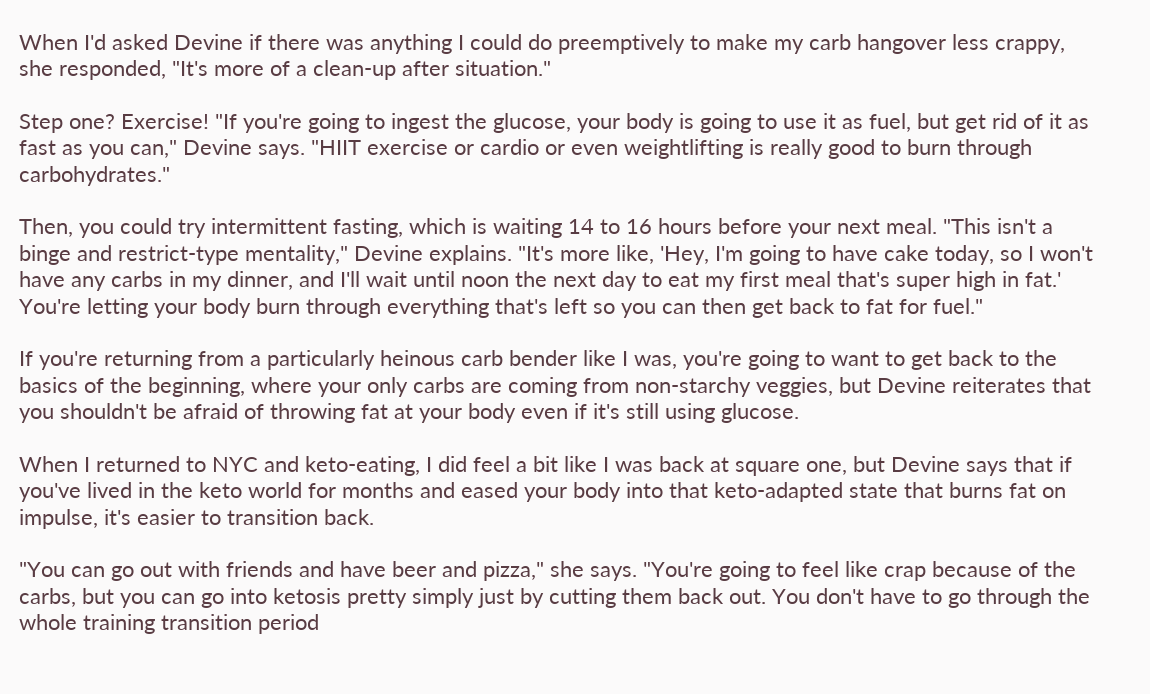When I'd asked Devine if there was anything I could do preemptively to make my carb hangover less crappy, she responded, "It's more of a clean-up after situation."

Step one? Exercise! "If you're going to ingest the glucose, your body is going to use it as fuel, but get rid of it as fast as you can," Devine says. "HIIT exercise or cardio or even weightlifting is really good to burn through carbohydrates."

Then, you could try intermittent fasting, which is waiting 14 to 16 hours before your next meal. "This isn't a binge and restrict-type mentality," Devine explains. "It's more like, 'Hey, I'm going to have cake today, so I won't have any carbs in my dinner, and I'll wait until noon the next day to eat my first meal that's super high in fat.' You're letting your body burn through everything that's left so you can then get back to fat for fuel."

If you're returning from a particularly heinous carb bender like I was, you're going to want to get back to the basics of the beginning, where your only carbs are coming from non-starchy veggies, but Devine reiterates that you shouldn't be afraid of throwing fat at your body even if it's still using glucose.

When I returned to NYC and keto-eating, I did feel a bit like I was back at square one, but Devine says that if you've lived in the keto world for months and eased your body into that keto-adapted state that burns fat on impulse, it's easier to transition back.

"You can go out with friends and have beer and pizza," she says. "You're going to feel like crap because of the carbs, but you can go into ketosis pretty simply just by cutting them back out. You don't have to go through the whole training transition period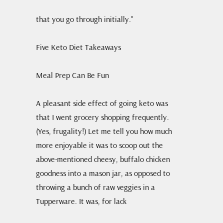that you go through initially."

Five Keto Diet Takeaways

Meal Prep Can Be Fun

A pleasant side effect of going keto was that I went grocery shopping frequently. (Yes, frugality!) Let me tell you how much more enjoyable it was to scoop out the above-mentioned cheesy, buffalo chicken goodness into a mason jar, as opposed to throwing a bunch of raw veggies in a Tupperware. It was, for lack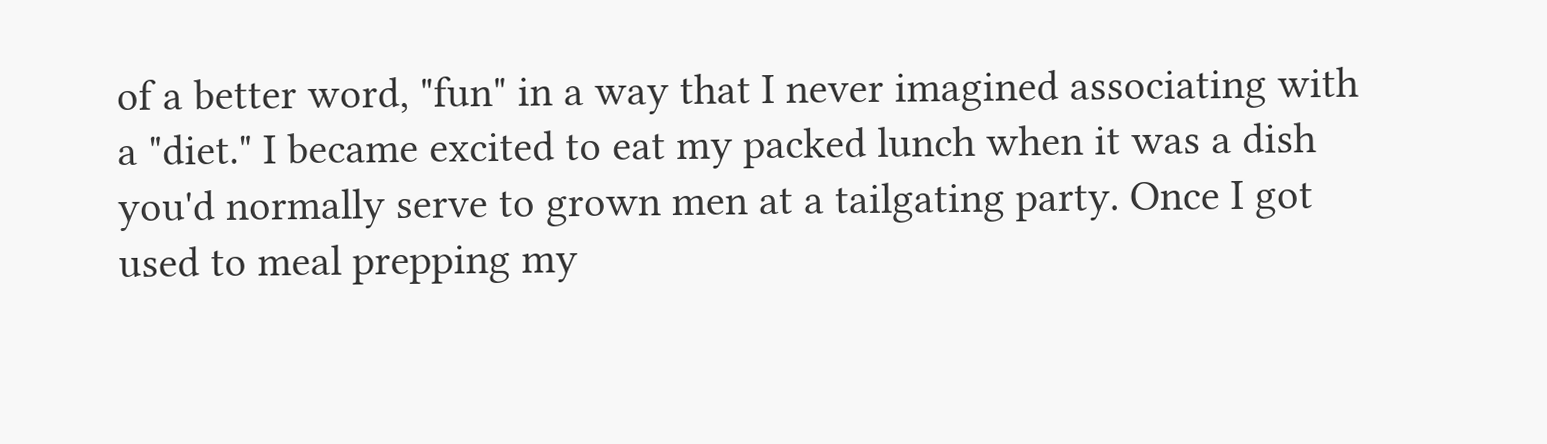of a better word, "fun" in a way that I never imagined associating with a "diet." I became excited to eat my packed lunch when it was a dish you'd normally serve to grown men at a tailgating party. Once I got used to meal prepping my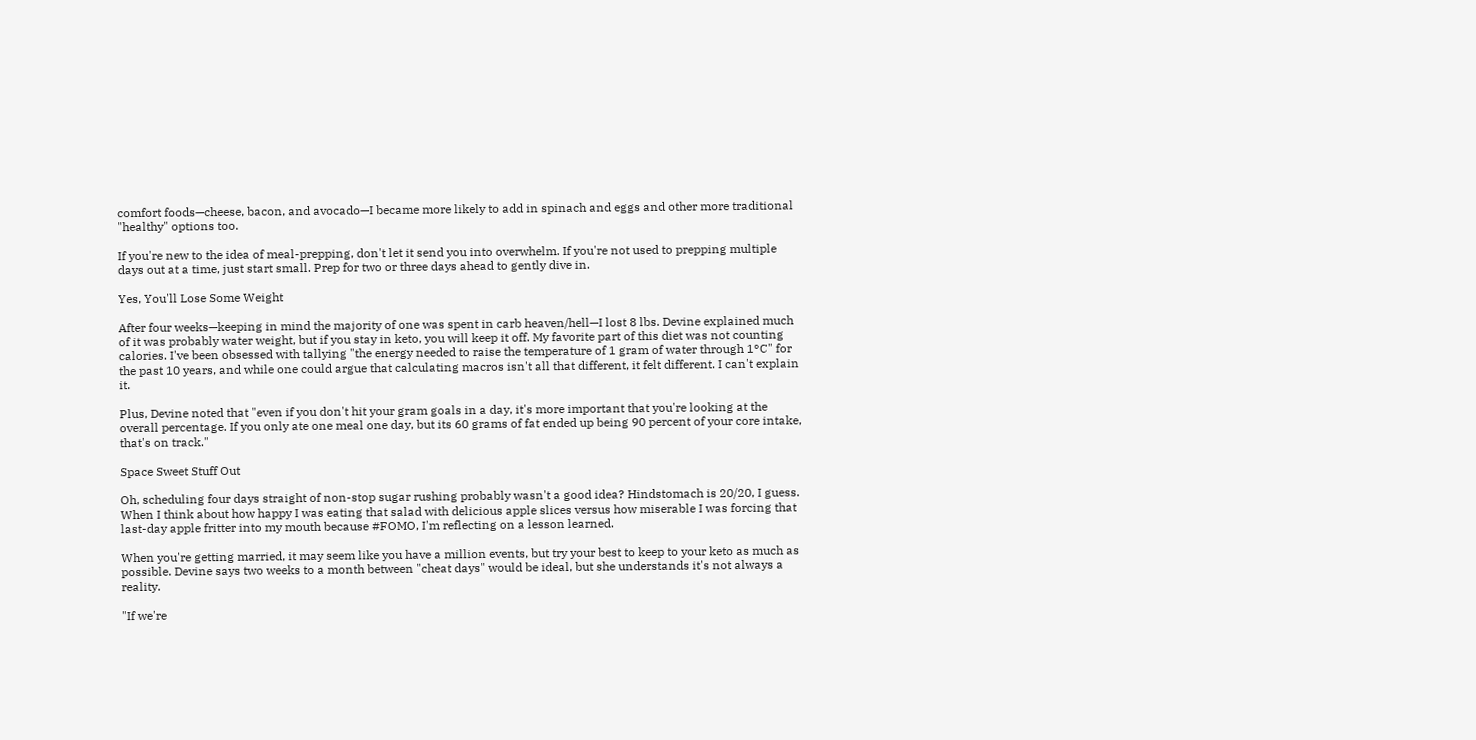comfort foods—cheese, bacon, and avocado—I became more likely to add in spinach and eggs and other more traditional "healthy" options too.

If you're new to the idea of meal-prepping, don't let it send you into overwhelm. If you're not used to prepping multiple days out at a time, just start small. Prep for two or three days ahead to gently dive in.

Yes, You'll Lose Some Weight

After four weeks—keeping in mind the majority of one was spent in carb heaven/hell—I lost 8 lbs. Devine explained much of it was probably water weight, but if you stay in keto, you will keep it off. My favorite part of this diet was not counting calories. I've been obsessed with tallying "the energy needed to raise the temperature of 1 gram of water through 1°C" for the past 10 years, and while one could argue that calculating macros isn't all that different, it felt different. I can't explain it.

Plus, Devine noted that "even if you don't hit your gram goals in a day, it's more important that you're looking at the overall percentage. If you only ate one meal one day, but its 60 grams of fat ended up being 90 percent of your core intake, that's on track."

Space Sweet Stuff Out

Oh, scheduling four days straight of non-stop sugar rushing probably wasn't a good idea? Hindstomach is 20/20, I guess. When I think about how happy I was eating that salad with delicious apple slices versus how miserable I was forcing that last-day apple fritter into my mouth because #FOMO, I'm reflecting on a lesson learned.

When you're getting married, it may seem like you have a million events, but try your best to keep to your keto as much as possible. Devine says two weeks to a month between "cheat days" would be ideal, but she understands it's not always a reality.

"If we're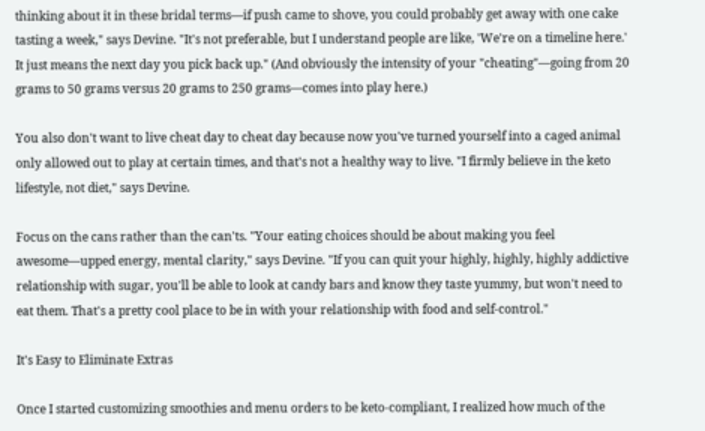thinking about it in these bridal terms—if push came to shove, you could probably get away with one cake tasting a week," says Devine. "It's not preferable, but I understand people are like, 'We're on a timeline here.' It just means the next day you pick back up." (And obviously the intensity of your "cheating"—going from 20 grams to 50 grams versus 20 grams to 250 grams—comes into play here.)

You also don't want to live cheat day to cheat day because now you've turned yourself into a caged animal only allowed out to play at certain times, and that's not a healthy way to live. "I firmly believe in the keto lifestyle, not diet," says Devine.

Focus on the cans rather than the can'ts. "Your eating choices should be about making you feel awesome—upped energy, mental clarity," says Devine. "If you can quit your highly, highly, highly addictive relationship with sugar, you'll be able to look at candy bars and know they taste yummy, but won't need to eat them. That's a pretty cool place to be in with your relationship with food and self-control."

It's Easy to Eliminate Extras

Once I started customizing smoothies and menu orders to be keto-compliant, I realized how much of the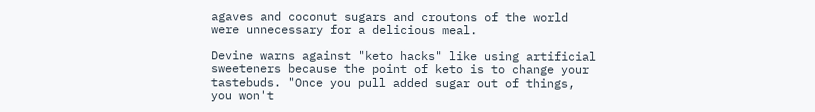agaves and coconut sugars and croutons of the world were unnecessary for a delicious meal.

Devine warns against "keto hacks" like using artificial sweeteners because the point of keto is to change your tastebuds. "Once you pull added sugar out of things, you won't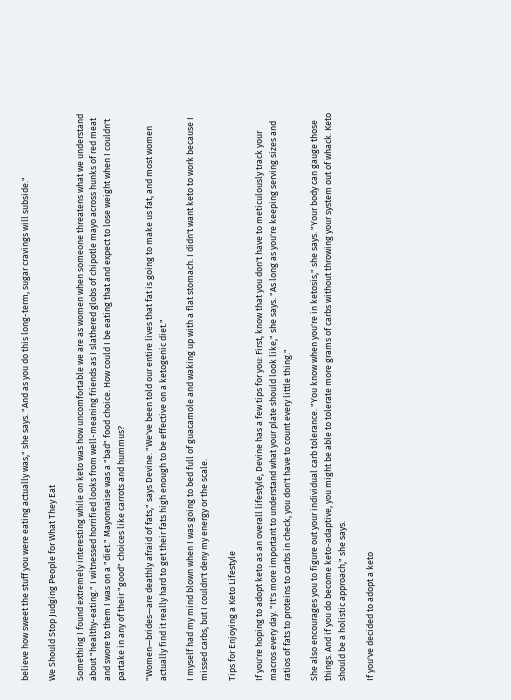believe how sweet the stuff you were eating actually was," she says. "And as you do this long-term, sugar cravings will subside."

We Should Stop Judging People for What They Eat

Something I found extremely interesting while on keto was how uncomfortable we are as women when someone threatens what we understand about "healthy-eating." I witnessed horrified looks from well-meaning friends as I slathered globs of chipotle mayo across hunks of red meat and swore to them I was on a "diet." Mayonnaise was a "bad" food choice. How could I be eating that and expect to lose weight when I couldn't partake in any of their "good" choices like carrots and hummus?

"Women—brides—are deathly afraid of fats," says Devine. "We've been told our entire lives that fat is going to make us fat, and most women actually find it really hard to get their fats high enough to be effective on a ketogenic diet."

I myself had my mind blown when I was going to bed full of guacamole and waking up with a flat stomach. I didn't want keto to work because I missed carbs, but I couldn't deny my energy or the scale.

Tips for Enjoying a Keto Lifestyle

If you're hoping to adopt keto as an overall lifestyle, Devine has a few tips for you: First, know that you don't have to meticulously track your macros every day. "It's more important to understand what your plate should look like," she says. "As long as you're keeping serving sizes and ratios of fats to proteins to carbs in check, you don't have to count every little thing."

She also encourages you to figure out your individual carb tolerance. "You know when you're in ketosis," she says. "Your body can gauge those things. And if you do become keto-adaptive, you might be able to tolerate more grams of carbs without throwing your system out of whack. Keto should be a holistic approach," she says.

If you've decided to adopt a keto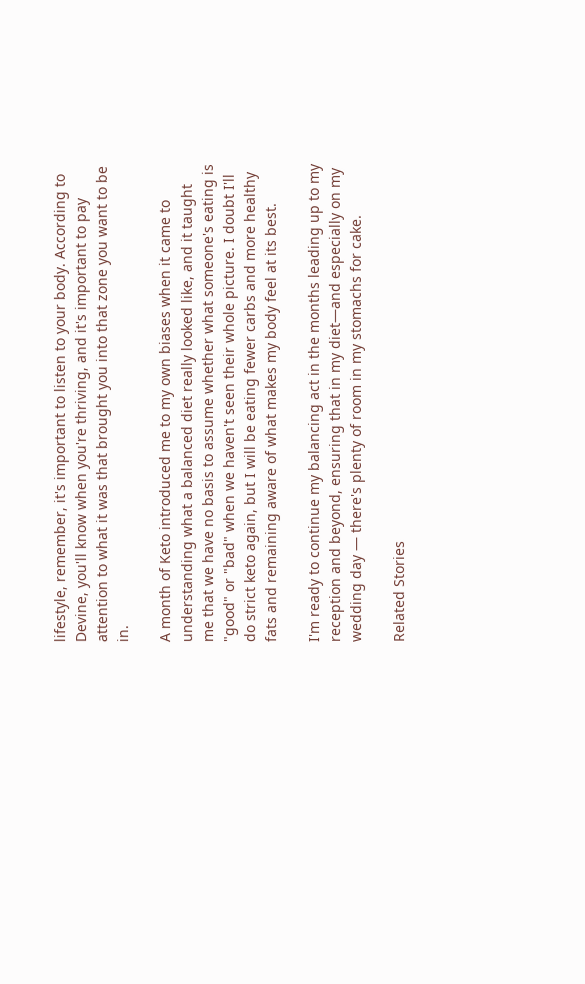lifestyle, remember, it's important to listen to your body. According to Devine, you'll know when you're thriving, and it's important to pay attention to what it was that brought you into that zone you want to be in.

A month of Keto introduced me to my own biases when it came to understanding what a balanced diet really looked like, and it taught me that we have no basis to assume whether what someone's eating is "good" or "bad" when we haven't seen their whole picture. I doubt I'll do strict keto again, but I will be eating fewer carbs and more healthy fats and remaining aware of what makes my body feel at its best.

I'm ready to continue my balancing act in the months leading up to my reception and beyond, ensuring that in my diet—and especially on my wedding day — there's plenty of room in my stomachs for cake.

Related Stories